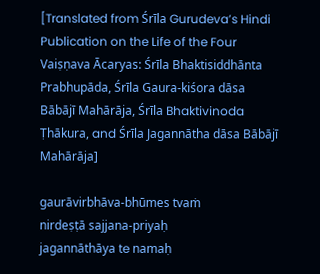[Translated from Śrīla Gurudeva’s Hindi Publication on the Life of the Four Vaiṣṇava Ācaryas: Śrīla Bhaktisiddhānta Prabhupāda, Śrīla Gaura-kiśora dāsa Bābājī Mahārāja, Śrīla Bhaktivinoda Ṭhākura, and Śrīla Jagannātha dāsa Bābājī Mahārāja]

gaurāvirbhāva-bhūmes tvaṁ
nirdeṣṭā sajjana-priyaḥ
jagannāthāya te namaḥ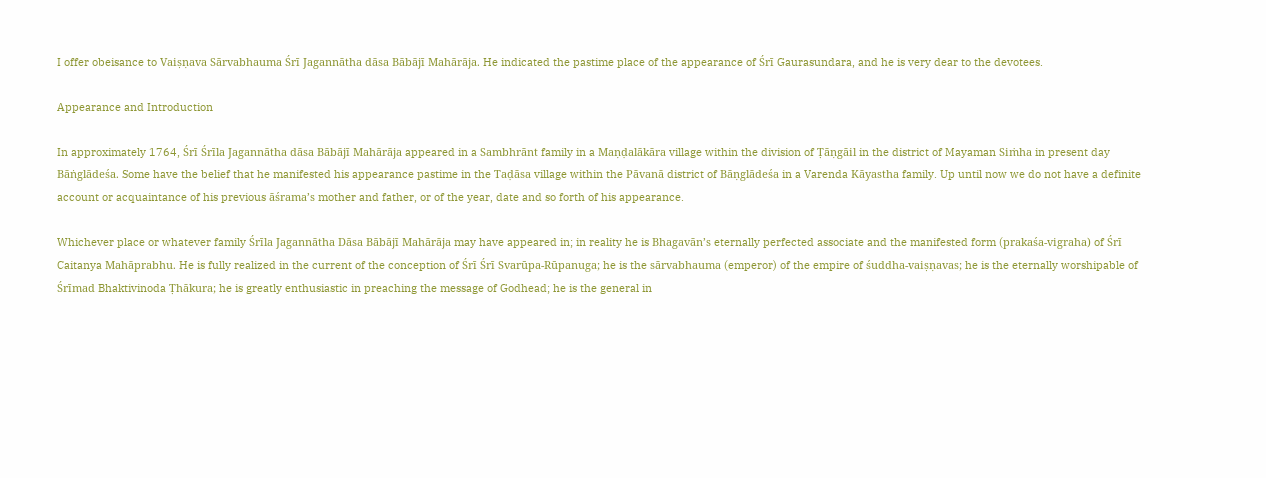I offer obeisance to Vaiṣṇava Sārvabhauma Śrī Jagannātha dāsa Bābājī Mahārāja. He indicated the pastime place of the appearance of Śrī Gaurasundara, and he is very dear to the devotees.

Appearance and Introduction

In approximately 1764, Śrī Śrīla Jagannātha dāsa Bābājī Mahārāja appeared in a Sambhrānt family in a Maṇḍalākāra village within the division of Ṭāṇgāil in the district of Mayaman Siṁha in present day Bāṅglādeśa. Some have the belief that he manifested his appearance pastime in the Taḍāsa village within the Pāvanā district of Bāṇglādeśa in a Varenda Kāyastha family. Up until now we do not have a definite account or acquaintance of his previous āśrama’s mother and father, or of the year, date and so forth of his appearance.

Whichever place or whatever family Śrīla Jagannātha Dāsa Bābājī Mahārāja may have appeared in; in reality he is Bhagavān’s eternally perfected associate and the manifested form (prakaśa-vigraha) of Śrī Caitanya Mahāprabhu. He is fully realized in the current of the conception of Śrī Śrī Svarūpa-Rūpanuga; he is the sārvabhauma (emperor) of the empire of śuddha-vaiṣṇavas; he is the eternally worshipable of Śrīmad Bhaktivinoda Ṭhākura; he is greatly enthusiastic in preaching the message of Godhead; he is the general in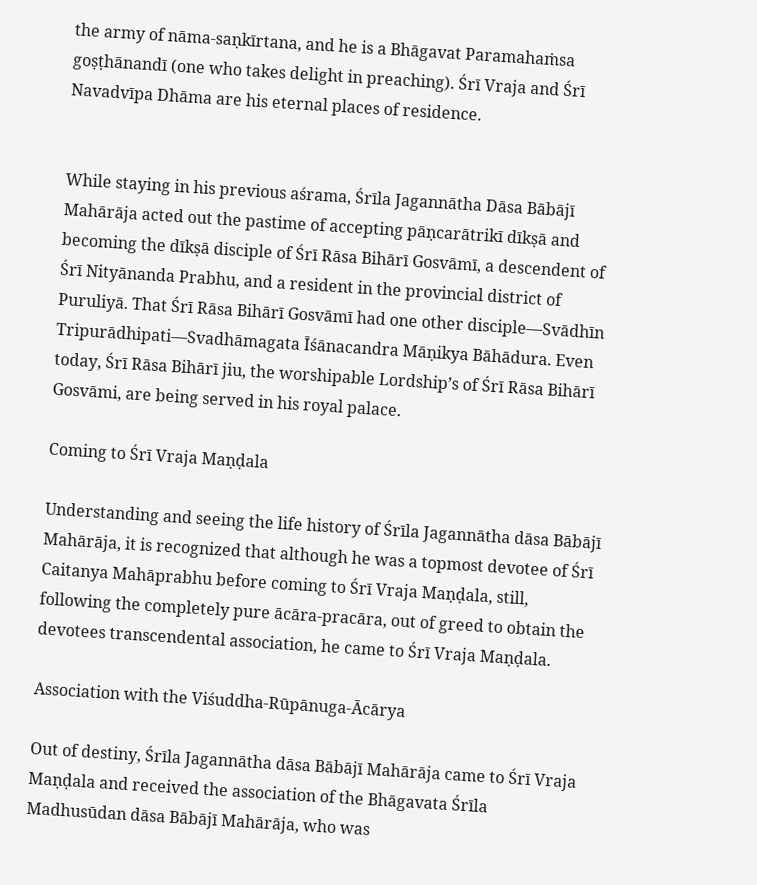the army of nāma-saṇkīrtana, and he is a Bhāgavat Paramahaṁsa goṣṭhānandī (one who takes delight in preaching). Śrī Vraja and Śrī Navadvīpa Dhāma are his eternal places of residence.


While staying in his previous aśrama, Śrīla Jagannātha Dāsa Bābājī Mahārāja acted out the pastime of accepting pāṇcarātrikī dīkṣā and becoming the dīkṣā disciple of Śrī Rāsa Bihārī Gosvāmī, a descendent of Śrī Nityānanda Prabhu, and a resident in the provincial district of Puruliyā. That Śrī Rāsa Bihārī Gosvāmī had one other disciple—Svādhīn Tripurādhipati—Svadhāmagata Īśānacandra Māṇikya Bāhādura. Even today, Śrī Rāsa Bihārī jiu, the worshipable Lordship’s of Śrī Rāsa Bihārī Gosvāmi, are being served in his royal palace.

Coming to Śrī Vraja Maṇḍala

Understanding and seeing the life history of Śrīla Jagannātha dāsa Bābājī Mahārāja, it is recognized that although he was a topmost devotee of Śrī Caitanya Mahāprabhu before coming to Śrī Vraja Maṇḍala, still, following the completely pure ācāra-pracāra, out of greed to obtain the devotees transcendental association, he came to Śrī Vraja Maṇḍala.

Association with the Viśuddha-Rūpānuga-Ācārya

Out of destiny, Śrīla Jagannātha dāsa Bābājī Mahārāja came to Śrī Vraja Maṇḍala and received the association of the Bhāgavata Śrīla Madhusūdan dāsa Bābājī Mahārāja, who was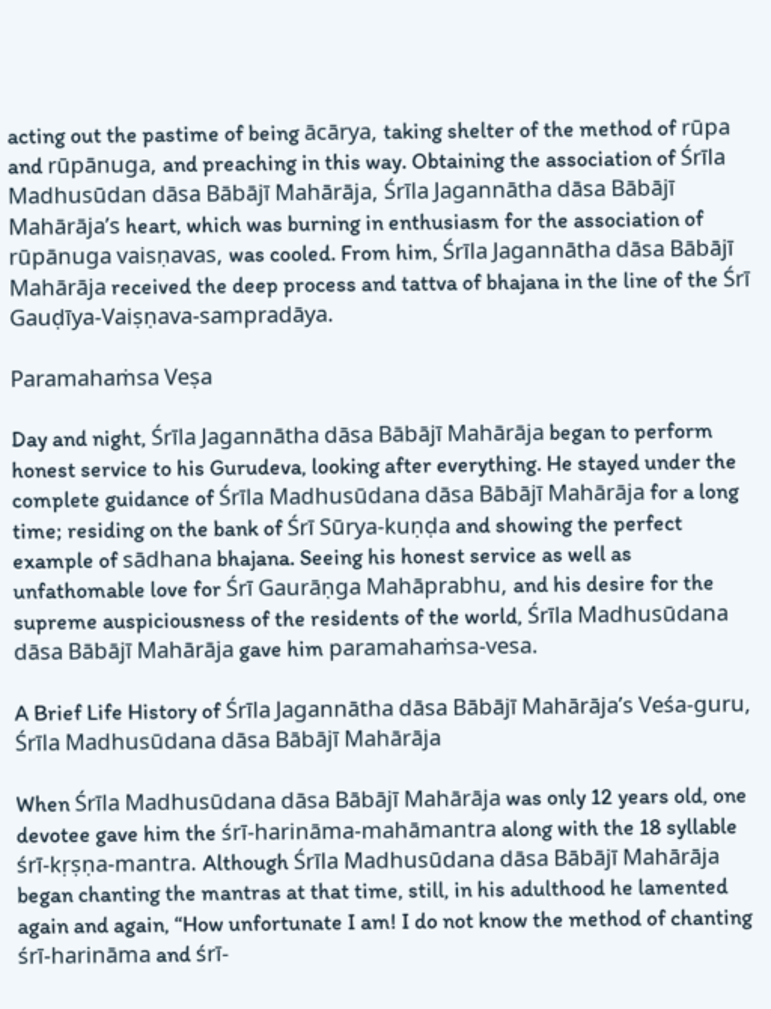acting out the pastime of being ācārya, taking shelter of the method of rūpa and rūpānuga, and preaching in this way. Obtaining the association of Śrīla Madhusūdan dāsa Bābājī Mahārāja, Śrīla Jagannātha dāsa Bābājī Mahārāja’s heart, which was burning in enthusiasm for the association of rūpānuga vaisṇavas, was cooled. From him, Śrīla Jagannātha dāsa Bābājī Mahārāja received the deep process and tattva of bhajana in the line of the Śrī Gauḍīya-Vaiṣṇava-sampradāya.

Paramahaṁsa Veṣa

Day and night, Śrīla Jagannātha dāsa Bābājī Mahārāja began to perform honest service to his Gurudeva, looking after everything. He stayed under the complete guidance of Śrīla Madhusūdana dāsa Bābājī Mahārāja for a long time; residing on the bank of Śrī Sūrya-kuṇḍa and showing the perfect example of sādhana bhajana. Seeing his honest service as well as unfathomable love for Śrī Gaurāṇga Mahāprabhu, and his desire for the supreme auspiciousness of the residents of the world, Śrīla Madhusūdana dāsa Bābājī Mahārāja gave him paramahaṁsa-vesa.

A Brief Life History of Śrīla Jagannātha dāsa Bābājī Mahārāja’s Veśa-guru, Śrīla Madhusūdana dāsa Bābājī Mahārāja

When Śrīla Madhusūdana dāsa Bābājī Mahārāja was only 12 years old, one devotee gave him the śrī-harināma-mahāmantra along with the 18 syllable śrī-kṛṣṇa-mantra. Although Śrīla Madhusūdana dāsa Bābājī Mahārāja began chanting the mantras at that time, still, in his adulthood he lamented again and again, “How unfortunate I am! I do not know the method of chanting śrī-harināma and śrī-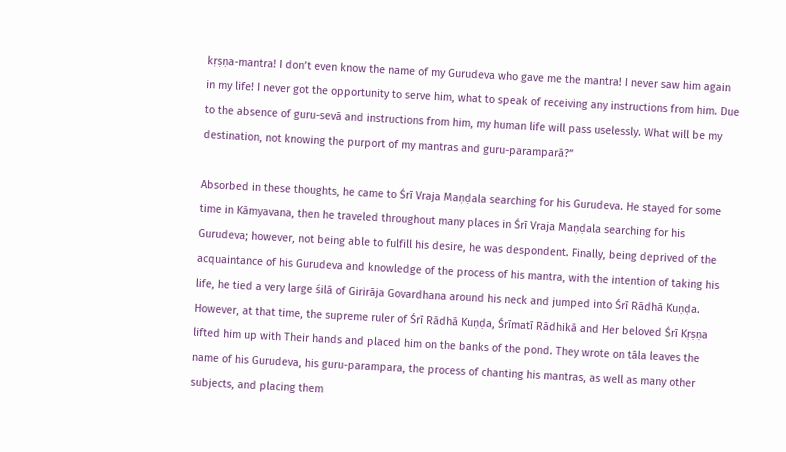kṛṣṇa-mantra! I don’t even know the name of my Gurudeva who gave me the mantra! I never saw him again in my life! I never got the opportunity to serve him, what to speak of receiving any instructions from him. Due to the absence of guru-sevā and instructions from him, my human life will pass uselessly. What will be my destination, not knowing the purport of my mantras and guru-paramparā?”

Absorbed in these thoughts, he came to Śrī Vraja Maṇḍala searching for his Gurudeva. He stayed for some time in Kāmyavana, then he traveled throughout many places in Śrī Vraja Maṇḍala searching for his Gurudeva; however, not being able to fulfill his desire, he was despondent. Finally, being deprived of the acquaintance of his Gurudeva and knowledge of the process of his mantra, with the intention of taking his life, he tied a very large śilā of Girirāja Govardhana around his neck and jumped into Śrī Rādhā Kuṇḍa. However, at that time, the supreme ruler of Śrī Rādhā Kuṇḍa, Śrīmatī Rādhikā and Her beloved Śrī Kṛṣṇa lifted him up with Their hands and placed him on the banks of the pond. They wrote on tāla leaves the name of his Gurudeva, his guru-parampara, the process of chanting his mantras, as well as many other subjects, and placing them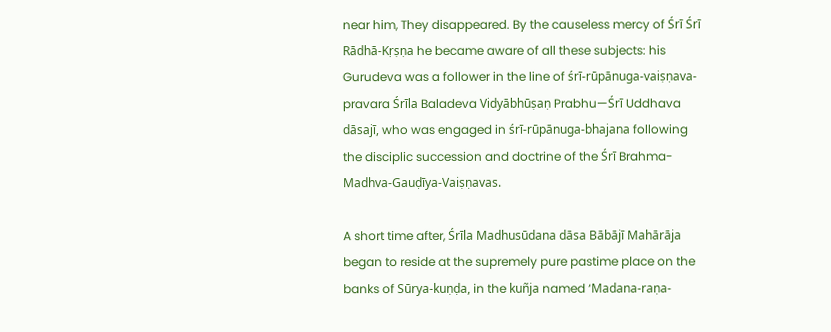near him, They disappeared. By the causeless mercy of Śrī Śrī Rādhā-Kṛṣṇa he became aware of all these subjects: his Gurudeva was a follower in the line of śrī-rūpānuga-vaiṣṇava-pravara Śrīla Baladeva Vidyābhūṣaṇ Prabhu—Śrī Uddhava dāsajī, who was engaged in śrī-rūpānuga-bhajana following the disciplic succession and doctrine of the Śrī Brahma-Madhva-Gauḍīya-Vaiṣṇavas.

A short time after, Śrīla Madhusūdana dāsa Bābājī Mahārāja began to reside at the supremely pure pastime place on the banks of Sūrya-kuṇḍa, in the kuñja named ‘Madana-raṇa-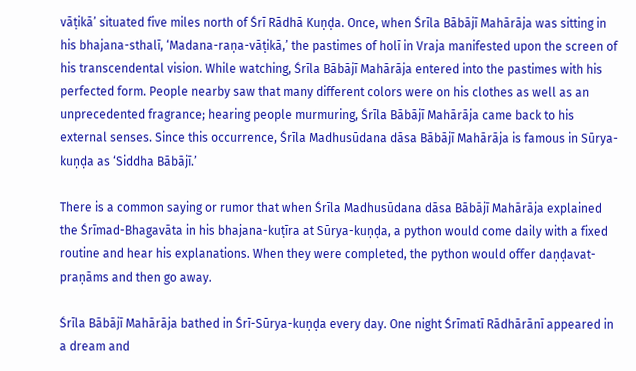vāṭikā’ situated five miles north of Śrī Rādhā Kuṇḍa. Once, when Śrīla Bābājī Mahārāja was sitting in his bhajana-sthalī, ‘Madana-raṇa-vāṭikā,’ the pastimes of holī in Vraja manifested upon the screen of his transcendental vision. While watching, Śrīla Bābājī Mahārāja entered into the pastimes with his perfected form. People nearby saw that many different colors were on his clothes as well as an unprecedented fragrance; hearing people murmuring, Śrīla Bābājī Mahārāja came back to his external senses. Since this occurrence, Śrīla Madhusūdana dāsa Bābājī Mahārāja is famous in Sūrya-kuṇḍa as ‘Siddha Bābājī.’

There is a common saying or rumor that when Śrīla Madhusūdana dāsa Bābājī Mahārāja explained the Śrīmad-Bhagavāta in his bhajana-kuṭīra at Sūrya-kuṇḍa, a python would come daily with a fixed routine and hear his explanations. When they were completed, the python would offer daṇḍavat-praṇāms and then go away.

Śrīla Bābājī Mahārāja bathed in Śrī-Sūrya-kuṇḍa every day. One night Śrīmatī Rādhārānī appeared in a dream and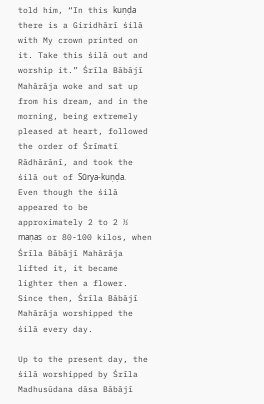told him, “In this kuṇḍa there is a Giridhārī śilā with My crown printed on it. Take this śilā out and worship it.” Śrīla Bābājī Mahārāja woke and sat up from his dream, and in the morning, being extremely pleased at heart, followed the order of Śrīmatī Rādhārānī, and took the śilā out of Sūrya-kuṇḍa. Even though the śilā appeared to be approximately 2 to 2 ½ maṇas or 80-100 kilos, when Śrīla Bābājī Mahārāja lifted it, it became lighter then a flower. Since then, Śrīla Bābājī Mahārāja worshipped the śilā every day.

Up to the present day, the śilā worshipped by Śrīla Madhusūdana dāsa Bābājī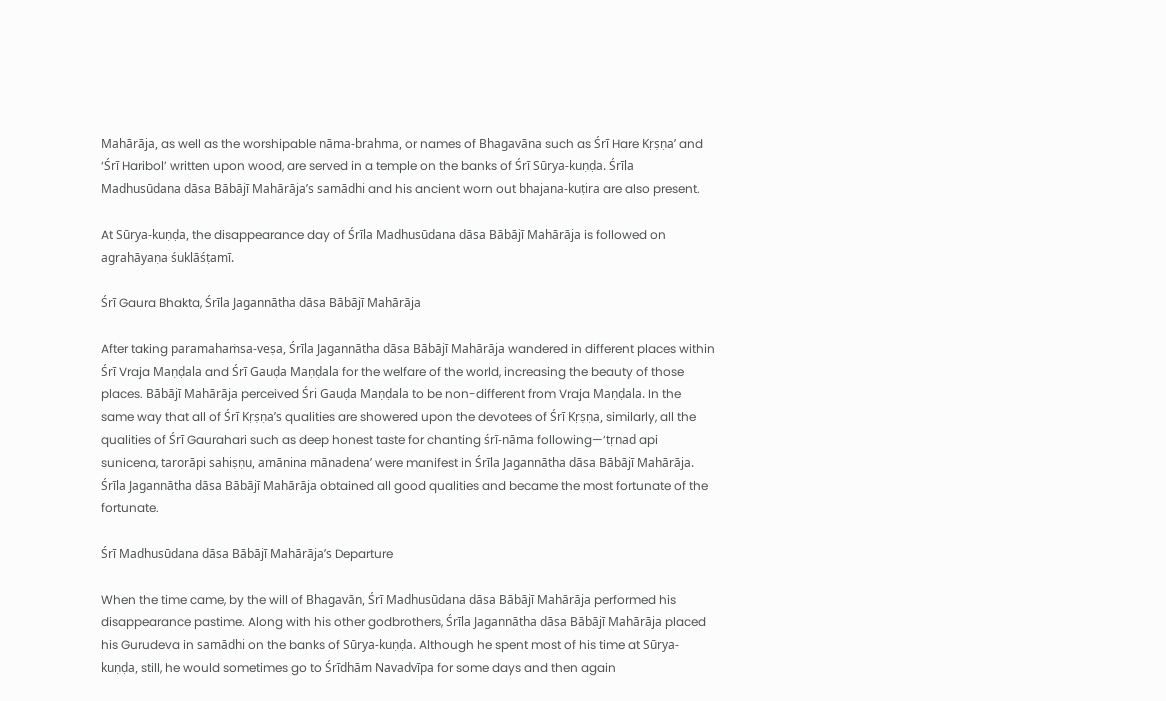Mahārāja, as well as the worshipable nāma-brahma, or names of Bhagavāna such as Śrī Hare Kṛṣṇa’ and ‘Śrī Haribol’ written upon wood, are served in a temple on the banks of Śrī Sūrya-kuṇḍa. Śrīla Madhusūdana dāsa Bābājī Mahārāja’s samādhi and his ancient worn out bhajana-kuṭira are also present.

At Sūrya-kuṇḍa, the disappearance day of Śrīla Madhusūdana dāsa Bābājī Mahārāja is followed on agrahāyaṇa śuklāśṭamī.

Śrī Gaura Bhakta, Śrīla Jagannātha dāsa Bābājī Mahārāja

After taking paramahaṁsa-veṣa, Śrīla Jagannātha dāsa Bābājī Mahārāja wandered in different places within Śrī Vraja Maṇḍala and Śrī Gauḍa Maṇḍala for the welfare of the world, increasing the beauty of those places. Bābājī Mahārāja perceived Śri Gauḍa Maṇḍala to be non-different from Vraja Maṇḍala. In the same way that all of Śrī Kṛṣṇa’s qualities are showered upon the devotees of Śrī Kṛṣṇa, similarly, all the qualities of Śrī Gaurahari such as deep honest taste for chanting śrī-nāma following—‘tṛnad api sunicena, tarorāpi sahiṣṇu, amānina mānadena’ were manifest in Śrīla Jagannātha dāsa Bābājī Mahārāja. Śrīla Jagannātha dāsa Bābājī Mahārāja obtained all good qualities and became the most fortunate of the fortunate.

Śrī Madhusūdana dāsa Bābājī Mahārāja’s Departure

When the time came, by the will of Bhagavān, Śrī Madhusūdana dāsa Bābājī Mahārāja performed his disappearance pastime. Along with his other godbrothers, Śrīla Jagannātha dāsa Bābājī Mahārāja placed his Gurudeva in samādhi on the banks of Sūrya-kuṇḍa. Although he spent most of his time at Sūrya-kuṇḍa, still, he would sometimes go to Śrīdhām Navadvīpa for some days and then again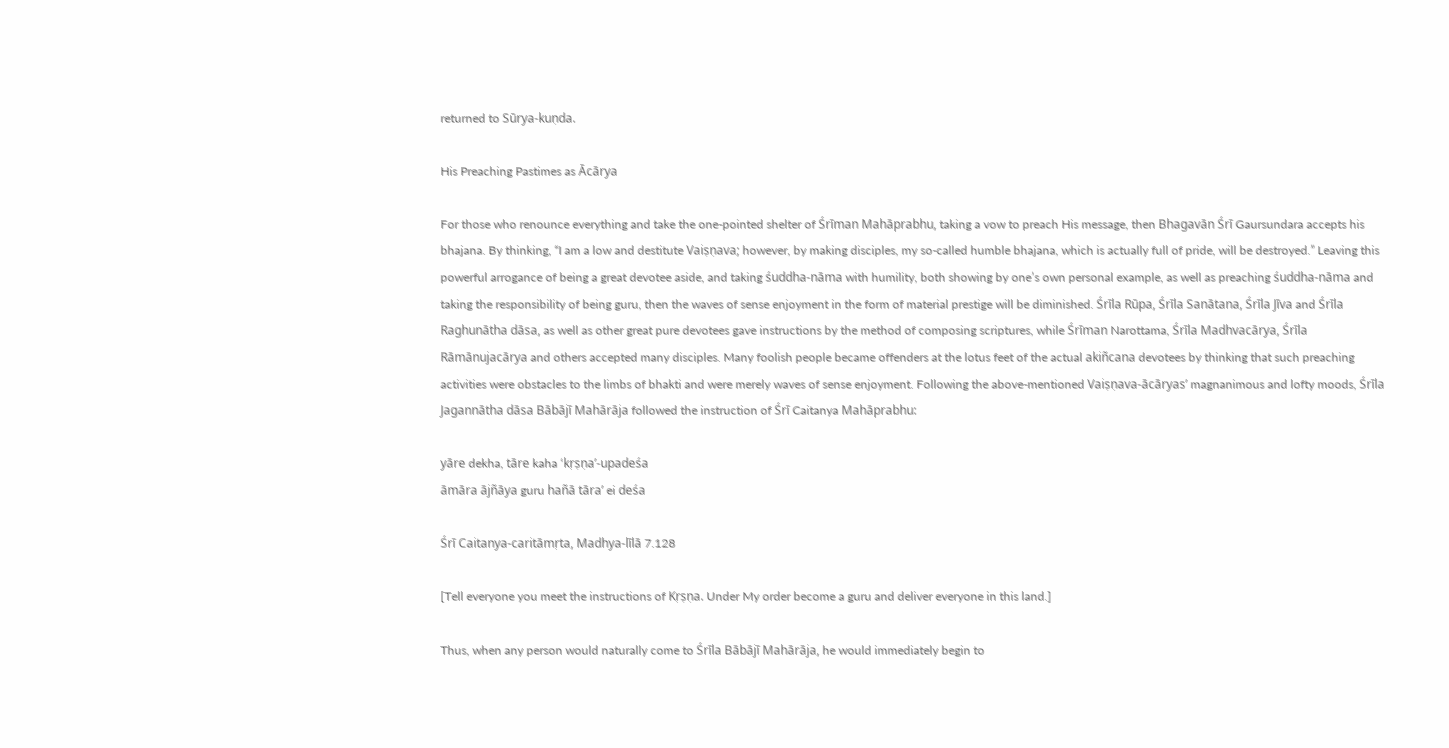returned to Sūrya-kuṇda.

His Preaching Pastimes as Ācārya

For those who renounce everything and take the one-pointed shelter of Śrīman Mahāprabhu, taking a vow to preach His message, then Bhagavān Śrī Gaursundara accepts his bhajana. By thinking, “I am a low and destitute Vaiṣṇava; however, by making disciples, my so-called humble bhajana, which is actually full of pride, will be destroyed.” Leaving this powerful arrogance of being a great devotee aside, and taking śuddha-nāma with humility, both showing by one’s own personal example, as well as preaching śuddha-nāma and taking the responsibility of being guru, then the waves of sense enjoyment in the form of material prestige will be diminished. Śrīla Rūpa, Śrīla Sanātana, Śrīla Jīva and Śrīla Raghunātha dāsa, as well as other great pure devotees gave instructions by the method of composing scriptures, while Śrīman Narottama, Śrīla Madhvacārya, Śrīla Rāmānujacārya and others accepted many disciples. Many foolish people became offenders at the lotus feet of the actual akiñcana devotees by thinking that such preaching activities were obstacles to the limbs of bhakti and were merely waves of sense enjoyment. Following the above-mentioned Vaiṣṇava-ācāryas’ magnanimous and lofty moods, Śrīla Jagannātha dāsa Bābājī Mahārāja followed the instruction of Śrī Caitanya Mahāprabhu:

yāre dekha, tāre kaha ‘kṛṣṇa’-upadeśa
āmāra ājñāya guru hañā tāra’ ei deśa

Śrī Caitanya-caritāmṛta, Madhya-līlā 7.128

[Tell everyone you meet the instructions of Kṛṣṇa. Under My order become a guru and deliver everyone in this land.]

Thus, when any person would naturally come to Śrīla Bābājī Mahārāja, he would immediately begin to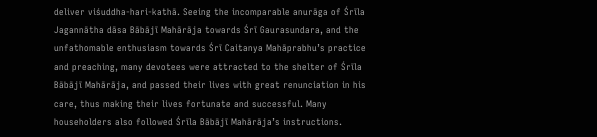deliver viśuddha-hari-kathā. Seeing the incomparable anurāga of Śrīla Jagannātha dāsa Bābājī Mahārāja towards Śrī Gaurasundara, and the unfathomable enthusiasm towards Śrī Caitanya Mahāprabhu’s practice and preaching, many devotees were attracted to the shelter of Śrīla Bābājī Mahārāja, and passed their lives with great renunciation in his care, thus making their lives fortunate and successful. Many householders also followed Śrīla Bābājī Mahārāja’s instructions.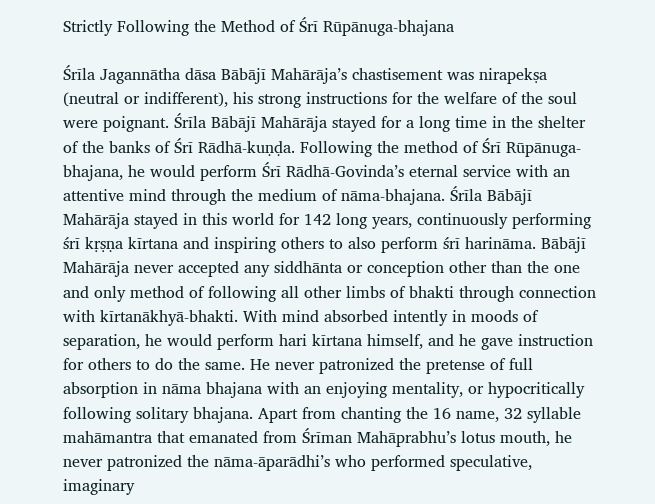Strictly Following the Method of Śrī Rūpānuga-bhajana

Śrīla Jagannātha dāsa Bābājī Mahārāja’s chastisement was nirapekṣa (neutral or indifferent), his strong instructions for the welfare of the soul were poignant. Śrīla Bābājī Mahārāja stayed for a long time in the shelter of the banks of Śrī Rādhā-kuṇḍa. Following the method of Śrī Rūpānuga-bhajana, he would perform Śrī Rādhā-Govinda’s eternal service with an attentive mind through the medium of nāma-bhajana. Śrīla Bābājī Mahārāja stayed in this world for 142 long years, continuously performing śrī kṛṣṇa kīrtana and inspiring others to also perform śrī harināma. Bābājī Mahārāja never accepted any siddhānta or conception other than the one and only method of following all other limbs of bhakti through connection with kīrtanākhyā-bhakti. With mind absorbed intently in moods of separation, he would perform hari kīrtana himself, and he gave instruction for others to do the same. He never patronized the pretense of full absorption in nāma bhajana with an enjoying mentality, or hypocritically following solitary bhajana. Apart from chanting the 16 name, 32 syllable mahāmantra that emanated from Śrīman Mahāprabhu’s lotus mouth, he never patronized the nāma-āparādhi’s who performed speculative, imaginary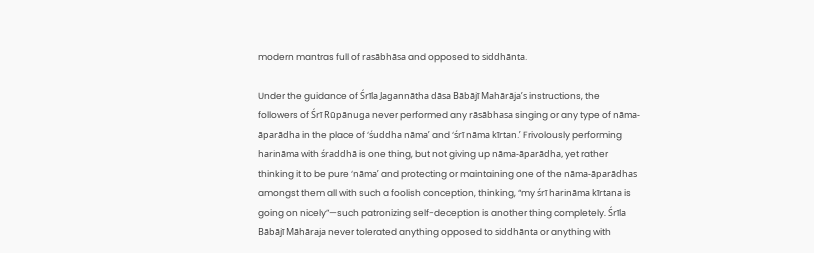modern mantras full of rasābhāsa and opposed to siddhānta.

Under the guidance of Śrīla Jagannātha dāsa Bābājī Mahārāja’s instructions, the followers of Śrī Rūpānuga never performed any rāsābhasa singing or any type of nāma-āparādha in the place of ‘śuddha nāma’ and ‘śrī nāma kīrtan.’ Frivolously performing harināma with śraddhā is one thing, but not giving up nāma-āparādha, yet rather thinking it to be pure ‘nāma’ and protecting or maintaining one of the nāma-āparādhas amongst them all with such a foolish conception, thinking, “my śrī harināma kīrtana is going on nicely”—such patronizing self-deception is another thing completely. Śrīla Bābājī Māhāraja never tolerated anything opposed to siddhānta or anything with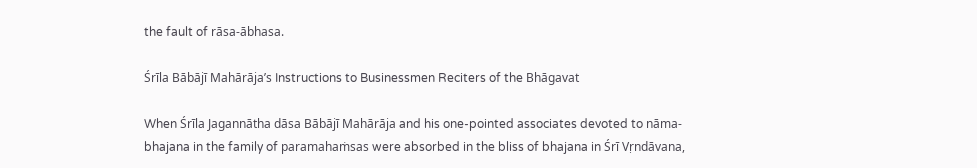the fault of rāsa-ābhasa.

Śrīla Bābājī Mahārāja’s Instructions to Businessmen Reciters of the Bhāgavat

When Śrīla Jagannātha dāsa Bābājī Mahārāja and his one-pointed associates devoted to nāma-bhajana in the family of paramahaṁsas were absorbed in the bliss of bhajana in Śrī Vṛndāvana,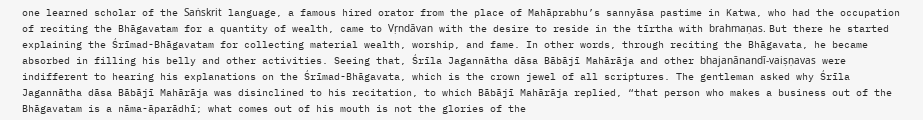one learned scholar of the Saṅskrit language, a famous hired orator from the place of Mahāprabhu’s sannyāsa pastime in Katwa, who had the occupation of reciting the Bhāgavatam for a quantity of wealth, came to Vṛndāvan with the desire to reside in the tīrtha with brahmaṇas. But there he started explaining the Śrīmad-Bhāgavatam for collecting material wealth, worship, and fame. In other words, through reciting the Bhāgavata, he became absorbed in filling his belly and other activities. Seeing that, Śrīla Jagannātha dāsa Bābājī Mahārāja and other bhajanānandī-vaiṣṇavas were indifferent to hearing his explanations on the Śrīmad-Bhāgavata, which is the crown jewel of all scriptures. The gentleman asked why Śrīla Jagannātha dāsa Bābājī Mahārāja was disinclined to his recitation, to which Bābājī Mahārāja replied, “that person who makes a business out of the Bhāgavatam is a nāma-āparādhī; what comes out of his mouth is not the glories of the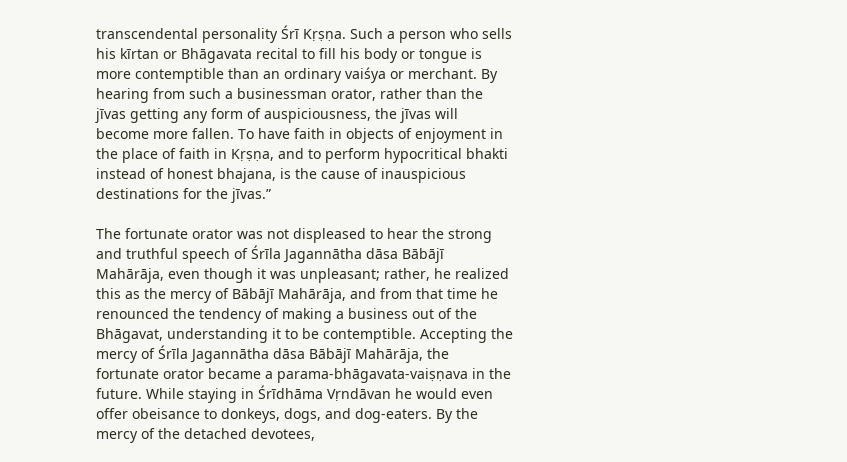transcendental personality Śrī Kṛṣṇa. Such a person who sells his kīrtan or Bhāgavata recital to fill his body or tongue is more contemptible than an ordinary vaiśya or merchant. By hearing from such a businessman orator, rather than the jīvas getting any form of auspiciousness, the jīvas will become more fallen. To have faith in objects of enjoyment in the place of faith in Kṛṣṇa, and to perform hypocritical bhakti instead of honest bhajana, is the cause of inauspicious destinations for the jīvas.”

The fortunate orator was not displeased to hear the strong and truthful speech of Śrīla Jagannātha dāsa Bābājī Mahārāja, even though it was unpleasant; rather, he realized this as the mercy of Bābājī Mahārāja, and from that time he renounced the tendency of making a business out of the Bhāgavat, understanding it to be contemptible. Accepting the mercy of Śrīla Jagannātha dāsa Bābājī Mahārāja, the fortunate orator became a parama-bhāgavata-vaiṣṇava in the future. While staying in Śrīdhāma Vṛndāvan he would even offer obeisance to donkeys, dogs, and dog-eaters. By the mercy of the detached devotees,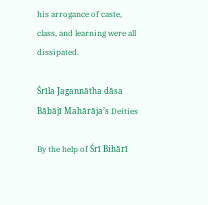his arrogance of caste, class, and learning were all dissipated.

Śrīla Jagannātha dāsa Bābājī Mahārāja’s Deities

By the help of Śrī Bihārī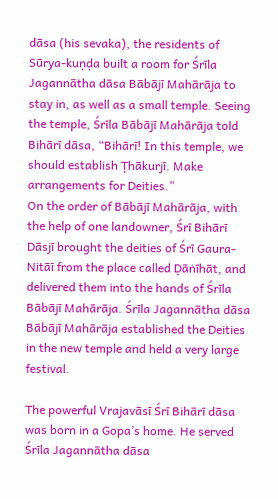dāsa (his sevaka), the residents of Sūrya-kuṇḍa built a room for Śrīla Jagannātha dāsa Bābājī Mahārāja to stay in, as well as a small temple. Seeing the temple, Śrīla Bābājī Mahārāja told Bihārī dāsa, “Bihārī! In this temple, we should establish Ṭhākurjī. Make arrangements for Deities.”
On the order of Bābājī Mahārāja, with the help of one landowner, Śrī Bihārī Dāsjī brought the deities of Śrī Gaura-Nitāī from the place called Ḍāṅīhāt, and delivered them into the hands of Śrīla Bābājī Mahārāja. Śrīla Jagannātha dāsa Bābājī Mahārāja established the Deities in the new temple and held a very large festival.

The powerful Vrajavāsī Śrī Bihārī dāsa was born in a Gopa’s home. He served Śrīla Jagannātha dāsa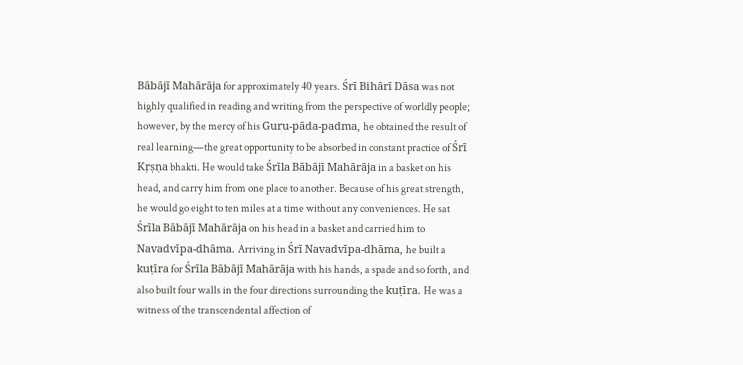Bābājī Mahārāja for approximately 40 years. Śrī Bihārī Dāsa was not highly qualified in reading and writing from the perspective of worldly people; however, by the mercy of his Guru-pāda-padma, he obtained the result of real learning—the great opportunity to be absorbed in constant practice of Śrī Kṛṣṇa bhakti. He would take Śrīla Bābājī Mahārāja in a basket on his head, and carry him from one place to another. Because of his great strength, he would go eight to ten miles at a time without any conveniences. He sat Śrīla Bābājī Mahārāja on his head in a basket and carried him to Navadvīpa-dhāma. Arriving in Śrī Navadvīpa-dhāma, he built a kuṭīra for Śrīla Bābājī Mahārāja with his hands, a spade and so forth, and also built four walls in the four directions surrounding the kuṭīra. He was a witness of the transcendental affection of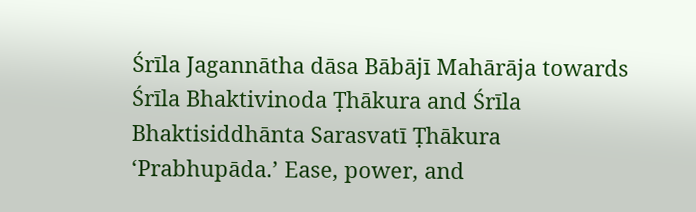Śrīla Jagannātha dāsa Bābājī Mahārāja towards Śrīla Bhaktivinoda Ṭhākura and Śrīla Bhaktisiddhānta Sarasvatī Ṭhākura ‘Prabhupāda.’ Ease, power, and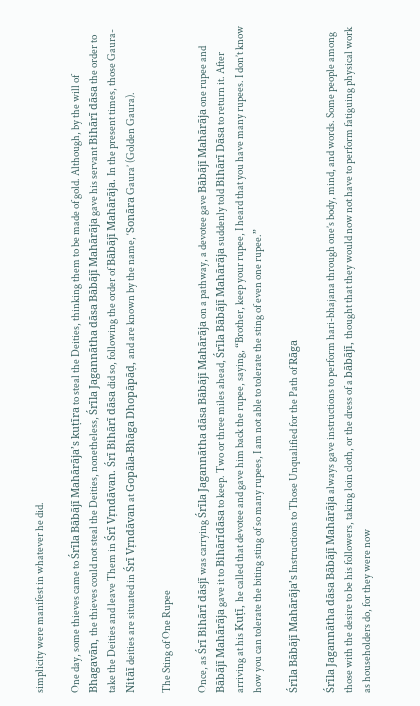simplicity were manifest in whatever he did.

One day, some thieves came to Śrīla Bābājī Mahārāja’s kuṭīra to steal the Deities, thinking them to be made of gold. Although, by the will of Bhagavān, the thieves could not steal the Deities, nonetheless, Śrīla Jagannātha dāsa Bābājī Mahārāja gave his servant Bihārī dāsa the order to take the Deities and leave Them in Śrī Vṛndāvan. Śrī Bihārī dāsa did so, following the order of Bābājī Mahārāja. In the present times, those Gaura-Nitāī deities are situated in Śrī Vṛndāvan at Gopāla-Bhāga Dhopāpāḍ, and are known by the name, ‘Sonāra Gaura’ (Golden Gaura).

The Sting of One Rupee

Once, as Śrī Bihārī dāsjī was carrying Śrīla Jagannātha dāsa Bābājī Mahārāja on a pathway, a devotee gave Bābājī Mahārāja one rupee and Bābājī Mahārāja gave it to Bihārīdāsa to keep. Two or three miles ahead, Śrīla Bābājī Mahārāja suddenly told Bihārī Dāsa to return it. After arriving at his Kuṭī, he called that devotee and gave him back the rupee, saying, “Brother, keep your rupee, I heard that you have many rupees. I don’t know how you can tolerate the biting sting of so many rupees, I am not able to tolerate the sting of even one rupee.”

Śrīla Bābājī Mahārāja’s Instructions to Those Unqualified for the Path of Rāga

Śrīla Jagannātha dāsa Bābājī Mahārāja always gave instructions to perform hari-bhajana through one’s body, mind, and words. Some people among those with the desire to be his followers, taking loin cloth, or the dress of a bābājī, thought that they would now not have to perform fatiguing physical work as householders do, for they were now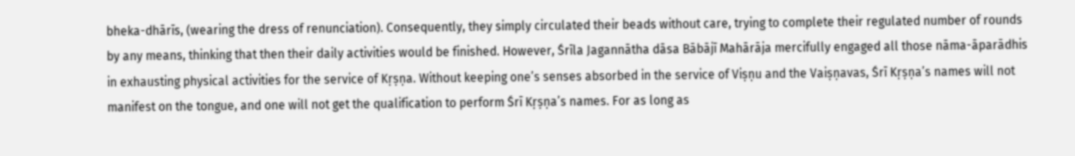bheka-dhārīs, (wearing the dress of renunciation). Consequently, they simply circulated their beads without care, trying to complete their regulated number of rounds by any means, thinking that then their daily activities would be finished. However, Śrīla Jagannātha dāsa Bābājī Mahārāja mercifully engaged all those nāma-āparādhis in exhausting physical activities for the service of Kṛṣṇa. Without keeping one’s senses absorbed in the service of Viṣṇu and the Vaiṣṇavas, Śrī Kṛṣṇa’s names will not manifest on the tongue, and one will not get the qualification to perform Śrī Kṛṣṇa’s names. For as long as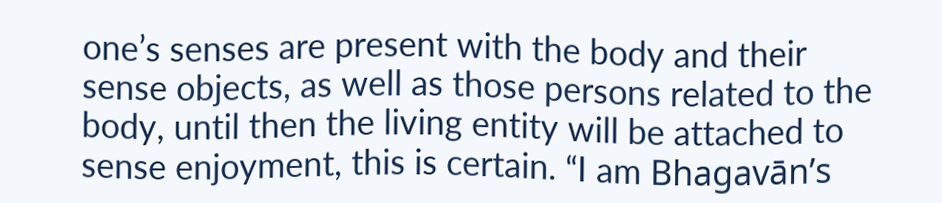one’s senses are present with the body and their sense objects, as well as those persons related to the body, until then the living entity will be attached to sense enjoyment, this is certain. “I am Bhagavān’s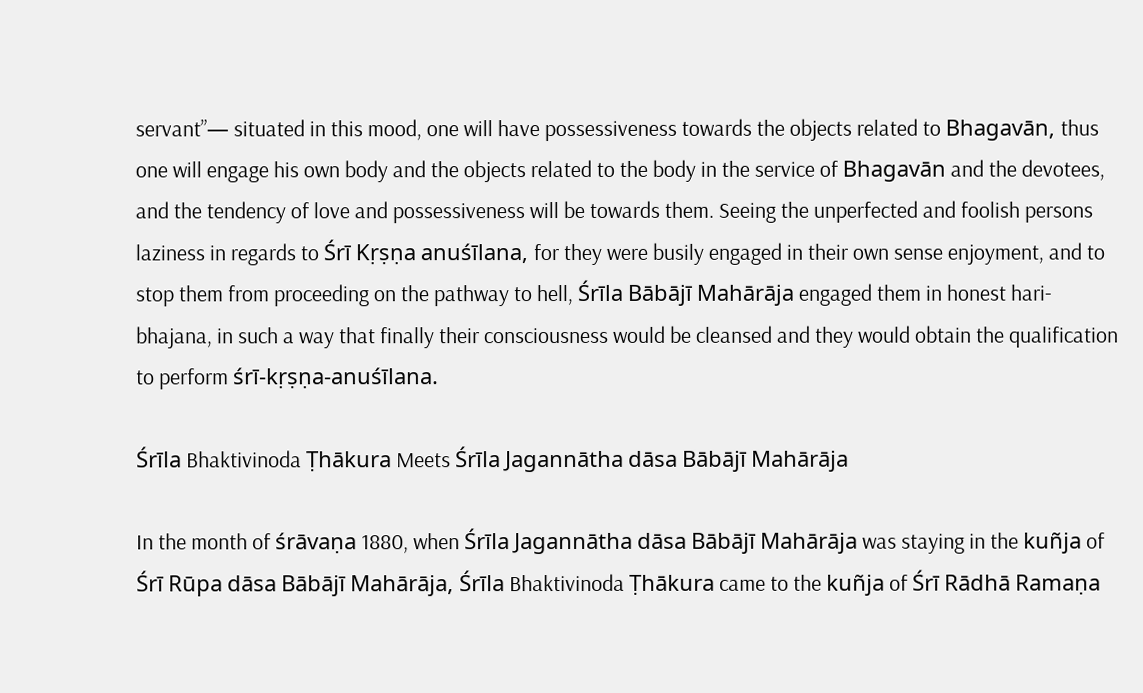servant”— situated in this mood, one will have possessiveness towards the objects related to Bhagavān, thus one will engage his own body and the objects related to the body in the service of Bhagavān and the devotees, and the tendency of love and possessiveness will be towards them. Seeing the unperfected and foolish persons laziness in regards to Śrī Kṛṣṇa anuśīlana, for they were busily engaged in their own sense enjoyment, and to stop them from proceeding on the pathway to hell, Śrīla Bābājī Mahārāja engaged them in honest hari-bhajana, in such a way that finally their consciousness would be cleansed and they would obtain the qualification to perform śrī-kṛṣṇa-anuśīlana.

Śrīla Bhaktivinoda Ṭhākura Meets Śrīla Jagannātha dāsa Bābājī Mahārāja

In the month of śrāvaṇa 1880, when Śrīla Jagannātha dāsa Bābājī Mahārāja was staying in the kuñja of Śrī Rūpa dāsa Bābājī Mahārāja, Śrīla Bhaktivinoda Ṭhākura came to the kuñja of Śrī Rādhā Ramaṇa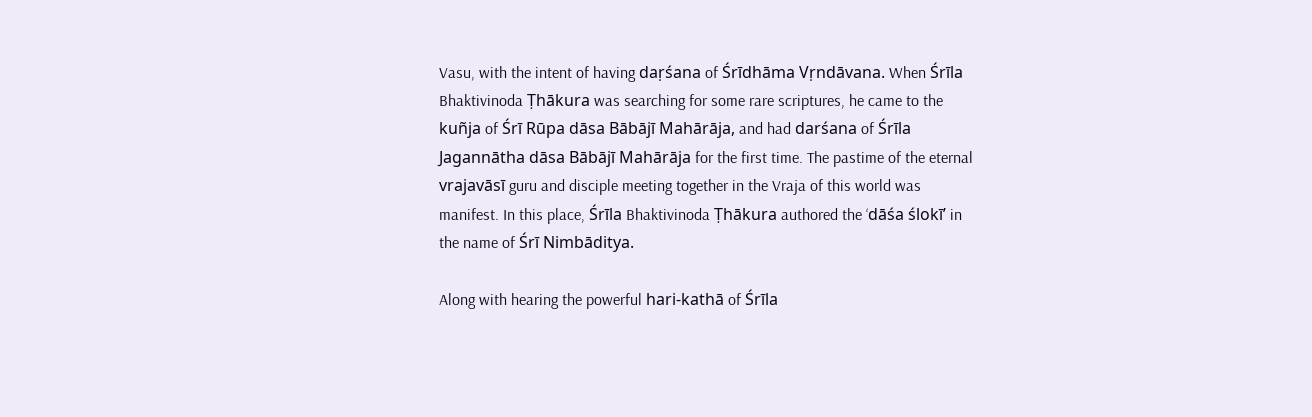Vasu, with the intent of having daṛśana of Śrīdhāma Vṛndāvana. When Śrīla Bhaktivinoda Ṭhākura was searching for some rare scriptures, he came to the kuñja of Śrī Rūpa dāsa Bābājī Mahārāja, and had darśana of Śrīla Jagannātha dāsa Bābājī Mahārāja for the first time. The pastime of the eternal vrajavāsī guru and disciple meeting together in the Vraja of this world was manifest. In this place, Śrīla Bhaktivinoda Ṭhākura authored the ‘dāśa ślokī’ in the name of Śrī Nimbāditya.

Along with hearing the powerful hari-kathā of Śrīla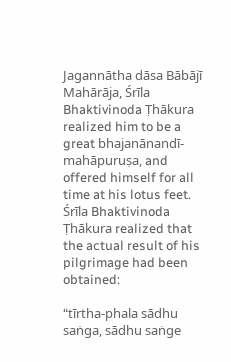Jagannātha dāsa Bābājī Mahārāja, Śrīla Bhaktivinoda Ṭhākura realized him to be a great bhajanānandī-mahāpuruṣa, and offered himself for all time at his lotus feet. Śrīla Bhaktivinoda Ṭhākura realized that the actual result of his pilgrimage had been obtained:

“tīrtha-phala sādhu saṅga, sādhu saṅge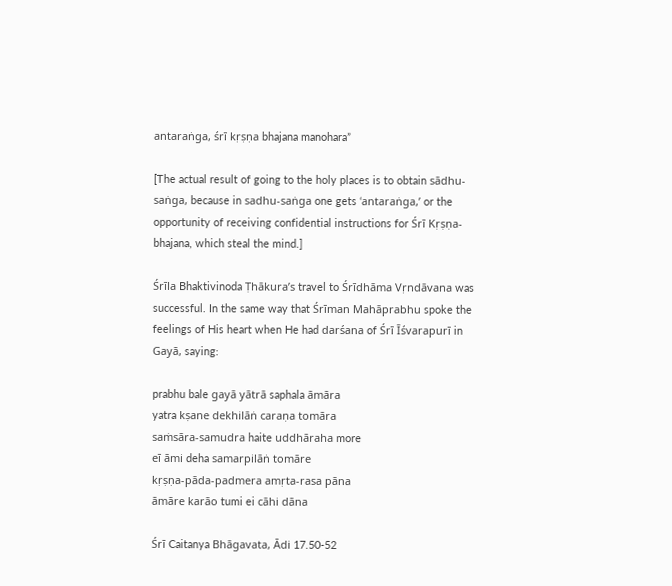antaraṅga, śrī kṛṣṇa bhajana manohara”

[The actual result of going to the holy places is to obtain sādhu-saṅga, because in sadhu-saṅga one gets ‘antaraṅga,’ or the opportunity of receiving confidential instructions for Śrī Kṛṣṇa-bhajana, which steal the mind.]

Śrīla Bhaktivinoda Ṭhākura’s travel to Śrīdhāma Vṛndāvana was successful. In the same way that Śrīman Mahāprabhu spoke the feelings of His heart when He had darśana of Śrī Īśvarapurī in Gayā, saying:

prabhu bale gayā yātrā saphala āmāra
yatra kṣane dekhilāṅ caraṇa tomāra
saṁsāra-samudra haite uddhāraha more
eī āmi deha samarpilāṅ tomāre
kṛṣṇa-pāda-padmera amṛta-rasa pāna
āmāre karāo tumi ei cāhi dāna

Śrī Caitanya Bhāgavata, Ādi 17.50-52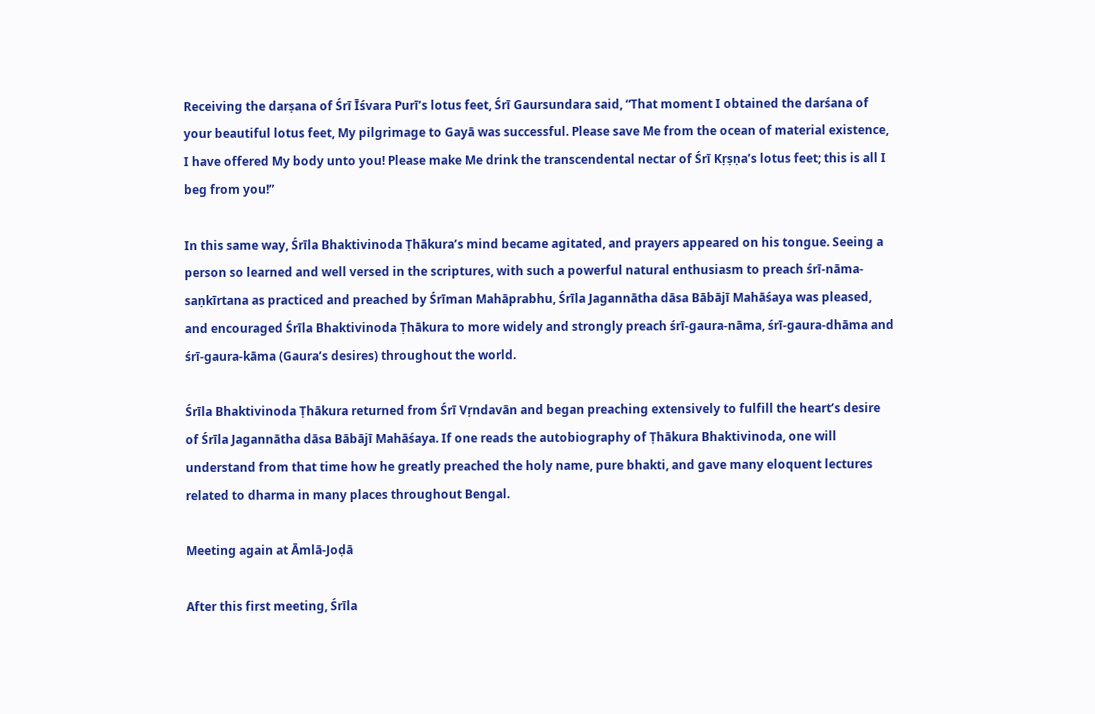Receiving the darṣana of Śrī Īśvara Purī’s lotus feet, Śrī Gaursundara said, “That moment I obtained the darśana of your beautiful lotus feet, My pilgrimage to Gayā was successful. Please save Me from the ocean of material existence, I have offered My body unto you! Please make Me drink the transcendental nectar of Śrī Kṛṣṇa’s lotus feet; this is all I beg from you!”

In this same way, Śrīla Bhaktivinoda Ṭhākura’s mind became agitated, and prayers appeared on his tongue. Seeing a person so learned and well versed in the scriptures, with such a powerful natural enthusiasm to preach śrī-nāma-saṇkīrtana as practiced and preached by Śrīman Mahāprabhu, Śrīla Jagannātha dāsa Bābājī Mahāśaya was pleased, and encouraged Śrīla Bhaktivinoda Ṭhākura to more widely and strongly preach śrī-gaura-nāma, śrī-gaura-dhāma and śrī-gaura-kāma (Gaura’s desires) throughout the world.

Śrīla Bhaktivinoda Ṭhākura returned from Śrī Vṛndavān and began preaching extensively to fulfill the heart’s desire of Śrīla Jagannātha dāsa Bābājī Mahāśaya. If one reads the autobiography of Ṭhākura Bhaktivinoda, one will understand from that time how he greatly preached the holy name, pure bhakti, and gave many eloquent lectures related to dharma in many places throughout Bengal.

Meeting again at Āmlā-Joḍā

After this first meeting, Śrīla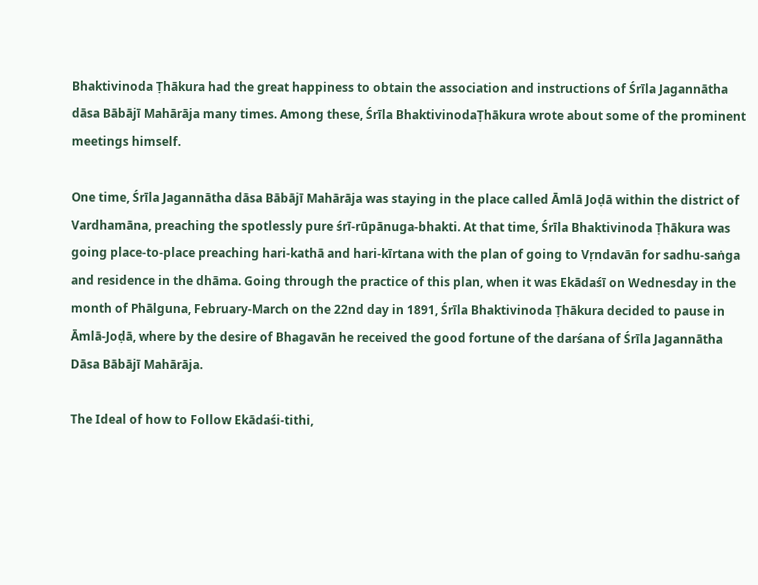Bhaktivinoda Ṭhākura had the great happiness to obtain the association and instructions of Śrīla Jagannātha dāsa Bābājī Mahārāja many times. Among these, Śrīla BhaktivinodaṬhākura wrote about some of the prominent meetings himself.

One time, Śrīla Jagannātha dāsa Bābājī Mahārāja was staying in the place called Āmlā Joḍā within the district of Vardhamāna, preaching the spotlessly pure śrī-rūpānuga-bhakti. At that time, Śrīla Bhaktivinoda Ṭhākura was going place-to-place preaching hari-kathā and hari-kīrtana with the plan of going to Vṛndavān for sadhu-saṅga and residence in the dhāma. Going through the practice of this plan, when it was Ekādaśī on Wednesday in the month of Phālguna, February-March on the 22nd day in 1891, Śrīla Bhaktivinoda Ṭhākura decided to pause in Āmlā-Joḍā, where by the desire of Bhagavān he received the good fortune of the darśana of Śrīla Jagannātha Dāsa Bābājī Mahārāja.

The Ideal of how to Follow Ekādaśi-tithi,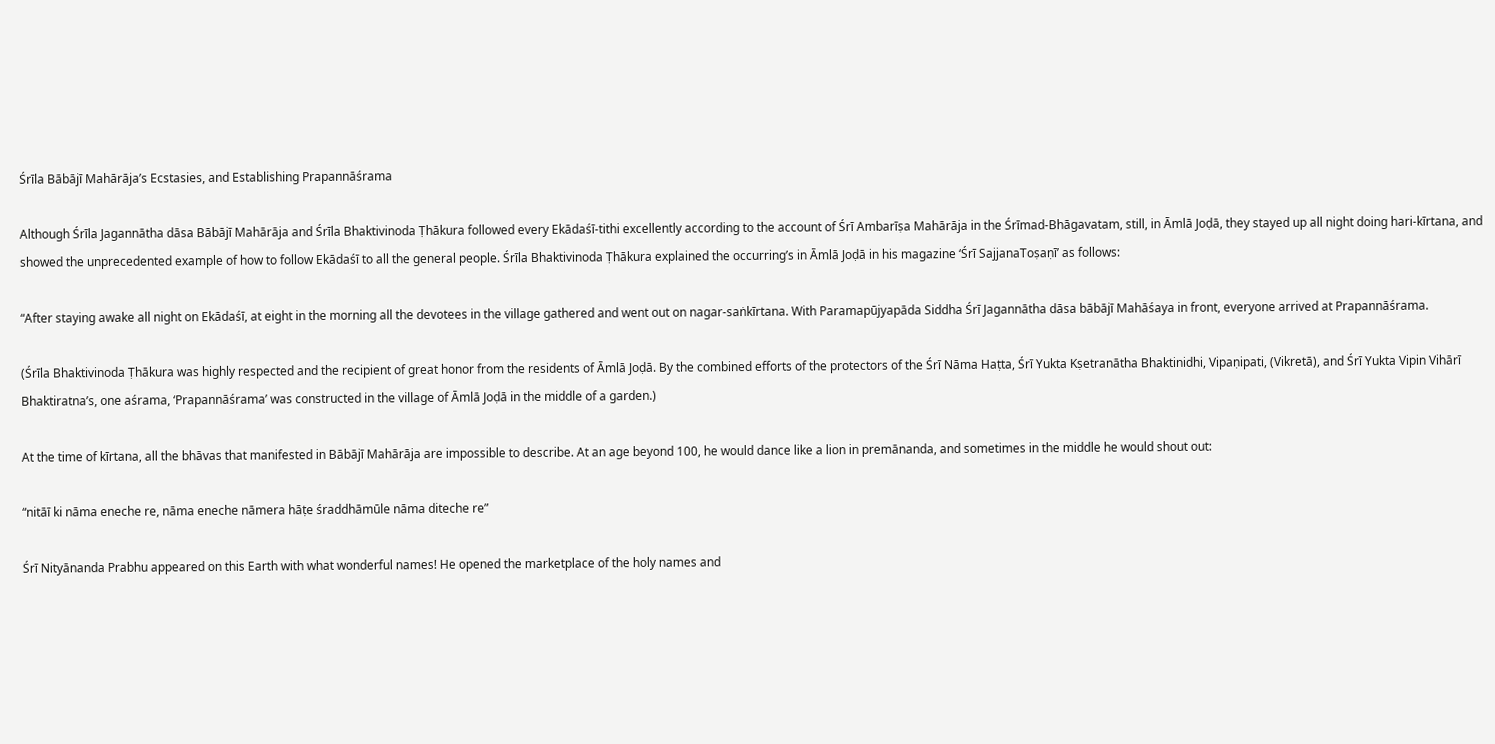Śrīla Bābājī Mahārāja’s Ecstasies, and Establishing Prapannāśrama

Although Śrīla Jagannātha dāsa Bābājī Mahārāja and Śrīla Bhaktivinoda Ṭhākura followed every Ekādaśī-tithi excellently according to the account of Śrī Ambarīṣa Mahārāja in the Śrīmad-Bhāgavatam, still, in Āmlā Joḍā, they stayed up all night doing hari-kīrtana, and showed the unprecedented example of how to follow Ekādaśī to all the general people. Śrīla Bhaktivinoda Ṭhākura explained the occurring’s in Āmlā Joḍā in his magazine ‘Śrī SajjanaToṣaṇī’ as follows:

“After staying awake all night on Ekādaśī, at eight in the morning all the devotees in the village gathered and went out on nagar-saṅkīrtana. With Paramapūjyapāda Siddha Śrī Jagannātha dāsa bābājī Mahāśaya in front, everyone arrived at Prapannāśrama.

(Śrīla Bhaktivinoda Ṭhākura was highly respected and the recipient of great honor from the residents of Āmlā Joḍā. By the combined efforts of the protectors of the Śrī Nāma Haṭta, Śrī Yukta Kṣetranātha Bhaktinidhi, Vipaṇipati, (Vikretā), and Śrī Yukta Vipin Vihārī Bhaktiratna’s, one aśrama, ‘Prapannāśrama’ was constructed in the village of Āmlā Joḍā in the middle of a garden.)

At the time of kīrtana, all the bhāvas that manifested in Bābājī Mahārāja are impossible to describe. At an age beyond 100, he would dance like a lion in premānanda, and sometimes in the middle he would shout out:

“nitāī ki nāma eneche re, nāma eneche nāmera hāṭe śraddhāmūle nāma diteche re”

Śrī Nityānanda Prabhu appeared on this Earth with what wonderful names! He opened the marketplace of the holy names and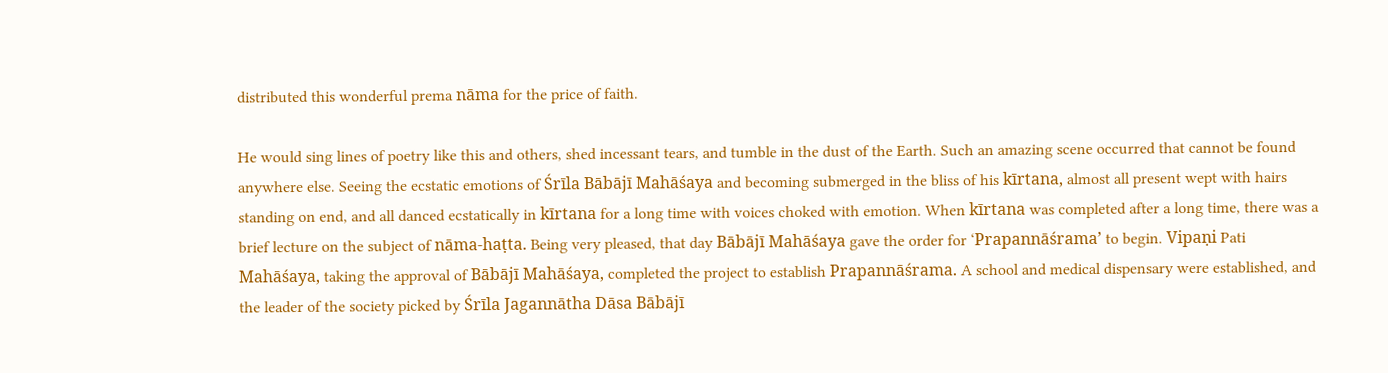distributed this wonderful prema nāma for the price of faith.

He would sing lines of poetry like this and others, shed incessant tears, and tumble in the dust of the Earth. Such an amazing scene occurred that cannot be found anywhere else. Seeing the ecstatic emotions of Śrīla Bābājī Mahāśaya and becoming submerged in the bliss of his kīrtana, almost all present wept with hairs standing on end, and all danced ecstatically in kīrtana for a long time with voices choked with emotion. When kīrtana was completed after a long time, there was a brief lecture on the subject of nāma-haṭta. Being very pleased, that day Bābājī Mahāśaya gave the order for ‘Prapannāśrama’ to begin. Vipaṇi Pati Mahāśaya, taking the approval of Bābājī Mahāśaya, completed the project to establish Prapannāśrama. A school and medical dispensary were established, and the leader of the society picked by Śrīla Jagannātha Dāsa Bābājī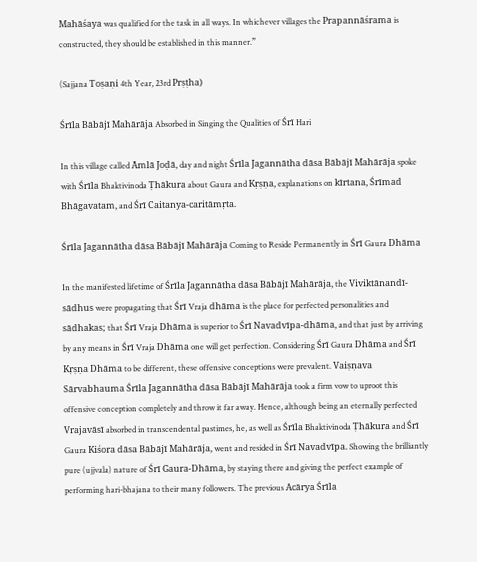Mahāśaya was qualified for the task in all ways. In whichever villages the Prapannāśrama is constructed, they should be established in this manner.”

(Sajjana Toṣaṇi 4th Year, 23rd Prṣṭha)

Śrīla Bābājī Mahārāja Absorbed in Singing the Qualities of Śrī Hari

In this village called Āmlā Joḍā, day and night Śrīla Jagannātha dāsa Bābājī Mahārāja spoke with Śrīla Bhaktivinoda Ṭhākura about Gaura and Kṛṣṇa, explanations on kīrtana, Śrīmad Bhāgavatam, and Śrī Caitanya-caritāmṛta.

Śrīla Jagannātha dāsa Bābājī Mahārāja Coming to Reside Permanently in Śrī Gaura Dhāma

In the manifested lifetime of Śrīla Jagannātha dāsa Bābājī Mahārāja, the Viviktānandī-sādhus were propagating that Śrī Vraja dhāma is the place for perfected personalities and sādhakas; that Śrī Vraja Dhāma is superior to Śrī Navadvīpa-dhāma, and that just by arriving by any means in Śrī Vraja Dhāma one will get perfection. Considering Śrī Gaura Dhāma and Śrī Kṛṣṇa Dhāma to be different, these offensive conceptions were prevalent. Vaiṣṇava Sārvabhauma Śrīla Jagannātha dāsa Bābājī Mahārāja took a firm vow to uproot this offensive conception completely and throw it far away. Hence, although being an eternally perfected Vrajavāsī absorbed in transcendental pastimes, he, as well as Śrīla Bhaktivinoda Ṭhākura and Śrī Gaura Kiśora dāsa Bābājī Mahārāja, went and resided in Śrī Navadvīpa. Showing the brilliantly pure (ujjvala) nature of Śrī Gaura-Dhāma, by staying there and giving the perfect example of performing hari-bhajana to their many followers. The previous Acārya Śrīla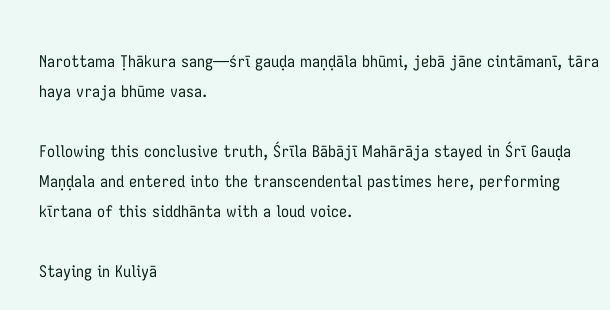Narottama Ṭhākura sang—śrī gauḍa maṇḍāla bhūmi, jebā jāne cintāmanī, tāra haya vraja bhūme vasa.

Following this conclusive truth, Śrīla Bābājī Mahārāja stayed in Śrī Gauḍa Maṇḍala and entered into the transcendental pastimes here, performing kīrtana of this siddhānta with a loud voice.

Staying in Kuliyā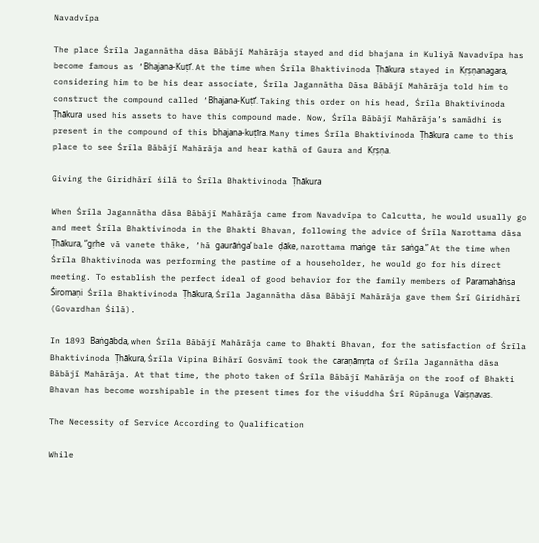Navadvīpa

The place Śrīla Jagannātha dāsa Bābājī Mahārāja stayed and did bhajana in Kuliyā Navadvīpa has become famous as ‘Bhajana-Kuṭī’. At the time when Śrīla Bhaktivinoda Ṭhākura stayed in Kṛṣṇanagara, considering him to be his dear associate, Śrīla Jagannātha Dāsa Bābājī Mahārāja told him to construct the compound called ‘Bhajana-Kuṭī’. Taking this order on his head, Śrīla Bhaktivinoda Ṭhākura used his assets to have this compound made. Now, Śrīla Bābājī Mahārāja’s samādhi is present in the compound of this bhajana-kuṭīra. Many times Śrīla Bhaktivinoda Ṭhākura came to this place to see Śrīla Bābājī Mahārāja and hear kathā of Gaura and Kṛṣṇa.

Giving the Giridhārī śilā to Śrīla Bhaktivinoda Ṭhākura

When Śrīla Jagannātha dāsa Bābājī Mahārāja came from Navadvīpa to Calcutta, he would usually go and meet Śrīla Bhaktivinoda in the Bhakti Bhavan, following the advice of Śrīla Narottama dāsa Ṭhākura, “gṛhe vā vanete thāke, ‘hā gaurāṅga’ bale ḍāke, narottama maṅge tār saṅga.” At the time when Śrīla Bhaktivinoda was performing the pastime of a householder, he would go for his direct meeting. To establish the perfect ideal of good behavior for the family members of Paramahāṅsa Śiromaṇi Śrīla Bhaktivinoda Ṭhākura, Śrīla Jagannātha dāsa Bābājī Mahārāja gave them Śrī Giridhārī (Govardhan Śilā).

In 1893 Baṅgābda, when Śrīla Bābājī Mahārāja came to Bhakti Bhavan, for the satisfaction of Śrīla Bhaktivinoda Ṭhākura, Śrīla Vipina Bihārī Gosvāmī took the caraṇāmṛta of Śrīla Jagannātha dāsa Bābājī Mahārāja. At that time, the photo taken of Śrīla Bābājī Mahārāja on the roof of Bhakti Bhavan has become worshipable in the present times for the viśuddha Śrī Rūpānuga Vaiṣṇavas.

The Necessity of Service According to Qualification

While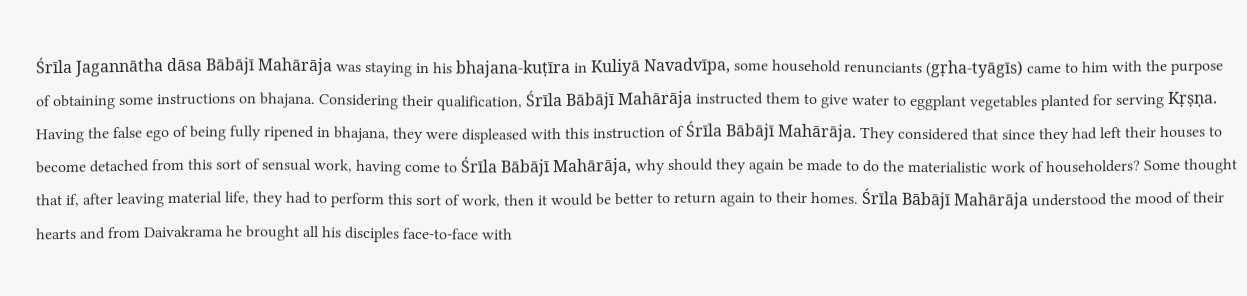Śrīla Jagannātha dāsa Bābājī Mahārāja was staying in his bhajana-kuṭīra in Kuliyā Navadvīpa, some household renunciants (gṛha-tyāgīs) came to him with the purpose of obtaining some instructions on bhajana. Considering their qualification, Śrīla Bābājī Mahārāja instructed them to give water to eggplant vegetables planted for serving Kṛṣṇa. Having the false ego of being fully ripened in bhajana, they were displeased with this instruction of Śrīla Bābājī Mahārāja. They considered that since they had left their houses to become detached from this sort of sensual work, having come to Śrīla Bābājī Mahārāja, why should they again be made to do the materialistic work of householders? Some thought that if, after leaving material life, they had to perform this sort of work, then it would be better to return again to their homes. Śrīla Bābājī Mahārāja understood the mood of their hearts and from Daivakrama he brought all his disciples face-to-face with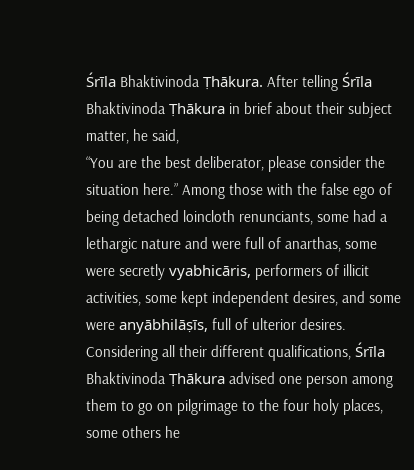Śrīla Bhaktivinoda Ṭhākura. After telling Śrīla Bhaktivinoda Ṭhākura in brief about their subject matter, he said,
“You are the best deliberator, please consider the situation here.” Among those with the false ego of being detached loincloth renunciants, some had a lethargic nature and were full of anarthas, some were secretly vyabhicāris, performers of illicit activities, some kept independent desires, and some were anyābhilāṣīs, full of ulterior desires. Considering all their different qualifications, Śrīla Bhaktivinoda Ṭhākura advised one person among them to go on pilgrimage to the four holy places, some others he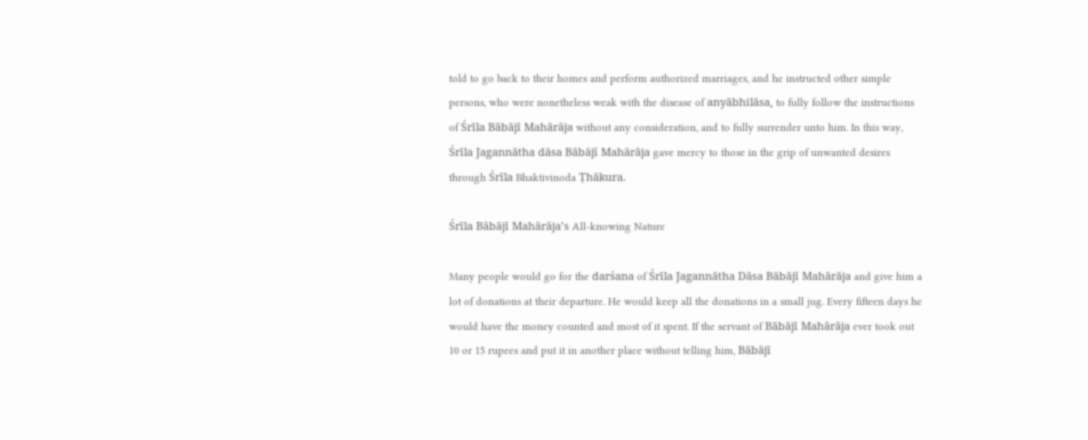told to go back to their homes and perform authorized marriages, and he instructed other simple persons, who were nonetheless weak with the disease of anyābhilāsa, to fully follow the instructions of Śrīla Bābājī Mahārāja without any consideration, and to fully surrender unto him. In this way, Śrīla Jagannātha dāsa Bābājī Mahārāja gave mercy to those in the grip of unwanted desires through Śrīla Bhaktivinoda Ṭhākura.

Śrīla Bābājī Mahārāja’s All-knowing Nature

Many people would go for the darśana of Śrīla Jagannātha Dāsa Bābājī Mahārāja and give him a lot of donations at their departure. He would keep all the donations in a small jug. Every fifteen days he would have the money counted and most of it spent. If the servant of Bābājī Mahārāja ever took out 10 or 15 rupees and put it in another place without telling him, Bābājī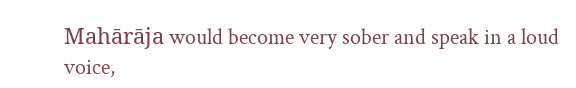Mahārāja would become very sober and speak in a loud voice,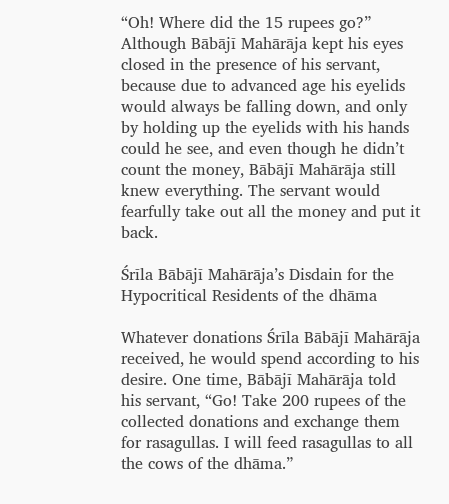“Oh! Where did the 15 rupees go?” Although Bābājī Mahārāja kept his eyes closed in the presence of his servant, because due to advanced age his eyelids would always be falling down, and only by holding up the eyelids with his hands could he see, and even though he didn’t count the money, Bābājī Mahārāja still knew everything. The servant would fearfully take out all the money and put it back.

Śrīla Bābājī Mahārāja’s Disdain for the Hypocritical Residents of the dhāma

Whatever donations Śrīla Bābājī Mahārāja received, he would spend according to his desire. One time, Bābājī Mahārāja told his servant, “Go! Take 200 rupees of the collected donations and exchange them for rasagullas. I will feed rasagullas to all the cows of the dhāma.”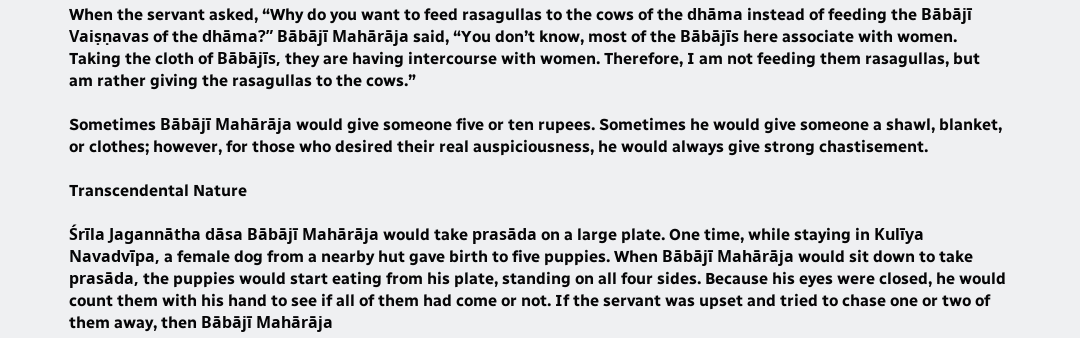When the servant asked, “Why do you want to feed rasagullas to the cows of the dhāma instead of feeding the Bābājī Vaiṣṇavas of the dhāma?” Bābājī Mahārāja said, “You don’t know, most of the Bābājīs here associate with women. Taking the cloth of Bābājīs, they are having intercourse with women. Therefore, I am not feeding them rasagullas, but am rather giving the rasagullas to the cows.”

Sometimes Bābājī Mahārāja would give someone five or ten rupees. Sometimes he would give someone a shawl, blanket, or clothes; however, for those who desired their real auspiciousness, he would always give strong chastisement.

Transcendental Nature

Śrīla Jagannātha dāsa Bābājī Mahārāja would take prasāda on a large plate. One time, while staying in Kulīya Navadvīpa, a female dog from a nearby hut gave birth to five puppies. When Bābājī Mahārāja would sit down to take prasāda, the puppies would start eating from his plate, standing on all four sides. Because his eyes were closed, he would count them with his hand to see if all of them had come or not. If the servant was upset and tried to chase one or two of them away, then Bābājī Mahārāja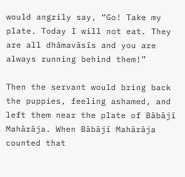would angrily say, “Go! Take my plate. Today I will not eat. They are all dhāmavāsīs and you are always running behind them!”

Then the servant would bring back the puppies, feeling ashamed, and left them near the plate of Bābājī Mahārāja. When Bābājī Mahārāja counted that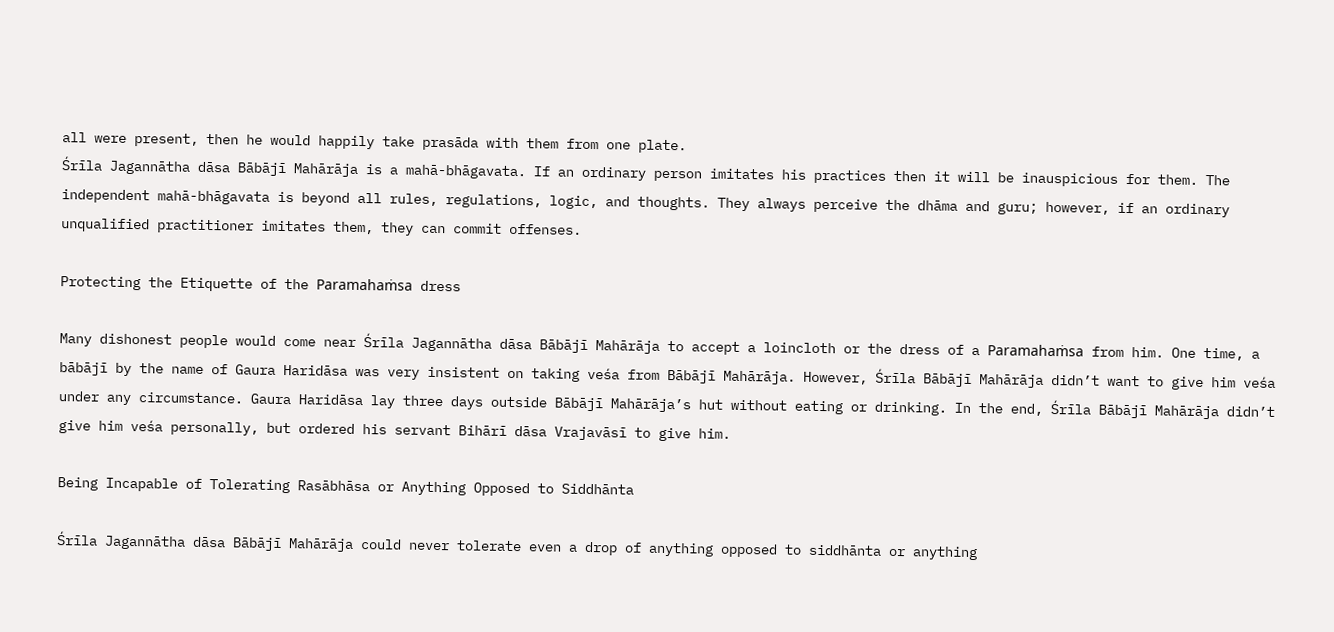all were present, then he would happily take prasāda with them from one plate.
Śrīla Jagannātha dāsa Bābājī Mahārāja is a mahā-bhāgavata. If an ordinary person imitates his practices then it will be inauspicious for them. The independent mahā-bhāgavata is beyond all rules, regulations, logic, and thoughts. They always perceive the dhāma and guru; however, if an ordinary unqualified practitioner imitates them, they can commit offenses.

Protecting the Etiquette of the Paramahaṁsa dress

Many dishonest people would come near Śrīla Jagannātha dāsa Bābājī Mahārāja to accept a loincloth or the dress of a Paramahaṁsa from him. One time, a bābājī by the name of Gaura Haridāsa was very insistent on taking veśa from Bābājī Mahārāja. However, Śrīla Bābājī Mahārāja didn’t want to give him veśa under any circumstance. Gaura Haridāsa lay three days outside Bābājī Mahārāja’s hut without eating or drinking. In the end, Śrīla Bābājī Mahārāja didn’t give him veśa personally, but ordered his servant Bihārī dāsa Vrajavāsī to give him.

Being Incapable of Tolerating Rasābhāsa or Anything Opposed to Siddhānta

Śrīla Jagannātha dāsa Bābājī Mahārāja could never tolerate even a drop of anything opposed to siddhānta or anything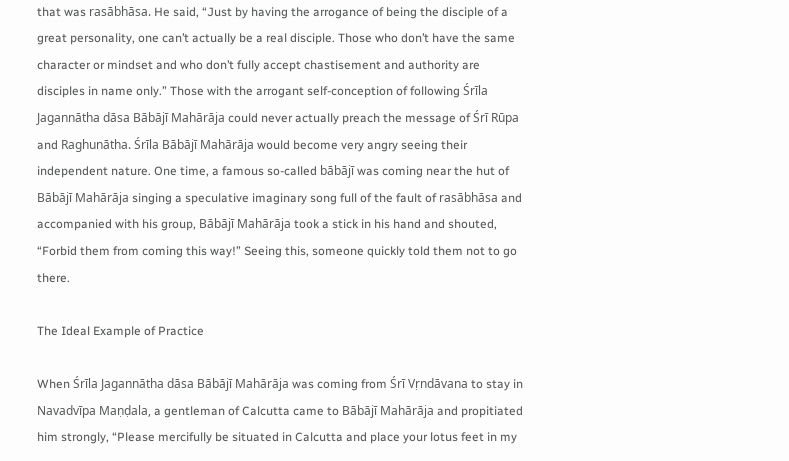that was rasābhāsa. He said, “Just by having the arrogance of being the disciple of a great personality, one can’t actually be a real disciple. Those who don’t have the same character or mindset and who don’t fully accept chastisement and authority are disciples in name only.” Those with the arrogant self-conception of following Śrīla Jagannātha dāsa Bābājī Mahārāja could never actually preach the message of Śrī Rūpa and Raghunātha. Śrīla Bābājī Mahārāja would become very angry seeing their independent nature. One time, a famous so-called bābājī was coming near the hut of Bābājī Mahārāja singing a speculative imaginary song full of the fault of rasābhāsa and accompanied with his group, Bābājī Mahārāja took a stick in his hand and shouted, “Forbid them from coming this way!” Seeing this, someone quickly told them not to go there.

The Ideal Example of Practice

When Śrīla Jagannātha dāsa Bābājī Mahārāja was coming from Śrī Vṛndāvana to stay in Navadvīpa Maṇḍala, a gentleman of Calcutta came to Bābājī Mahārāja and propitiated him strongly, “Please mercifully be situated in Calcutta and place your lotus feet in my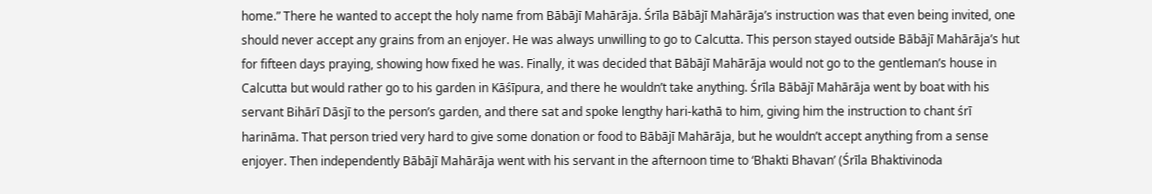home.” There he wanted to accept the holy name from Bābājī Mahārāja. Śrīla Bābājī Mahārāja’s instruction was that even being invited, one should never accept any grains from an enjoyer. He was always unwilling to go to Calcutta. This person stayed outside Bābājī Mahārāja’s hut for fifteen days praying, showing how fixed he was. Finally, it was decided that Bābājī Mahārāja would not go to the gentleman’s house in Calcutta but would rather go to his garden in Kāśīpura, and there he wouldn’t take anything. Śrīla Bābājī Mahārāja went by boat with his servant Bihārī Dāsjī to the person’s garden, and there sat and spoke lengthy hari-kathā to him, giving him the instruction to chant śrī harināma. That person tried very hard to give some donation or food to Bābājī Mahārāja, but he wouldn’t accept anything from a sense enjoyer. Then independently Bābājī Mahārāja went with his servant in the afternoon time to ‘Bhakti Bhavan’ (Śrīla Bhaktivinoda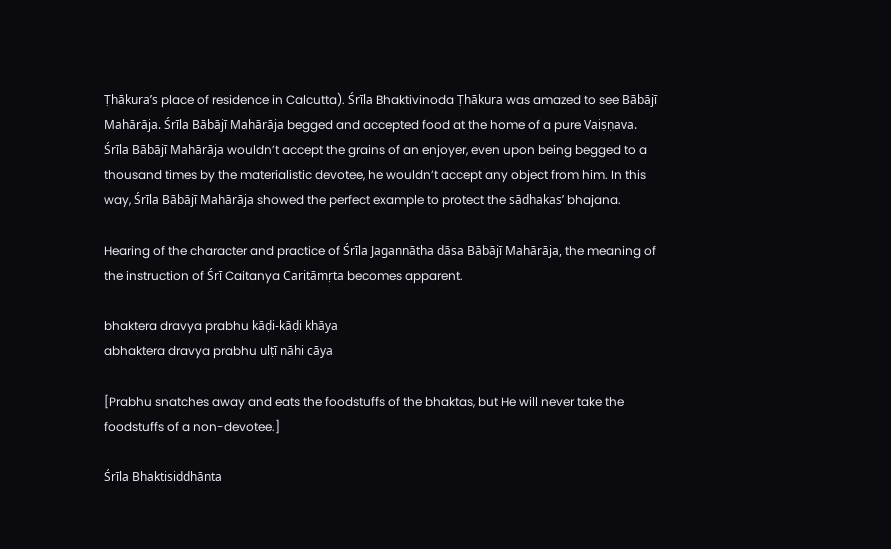Ṭhākura’s place of residence in Calcutta). Śrīla Bhaktivinoda Ṭhākura was amazed to see Bābājī Mahārāja. Śrīla Bābājī Mahārāja begged and accepted food at the home of a pure Vaiṣṇava. Śrīla Bābājī Mahārāja wouldn’t accept the grains of an enjoyer, even upon being begged to a thousand times by the materialistic devotee, he wouldn’t accept any object from him. In this way, Śrīla Bābājī Mahārāja showed the perfect example to protect the sādhakas’ bhajana.

Hearing of the character and practice of Śrīla Jagannātha dāsa Bābājī Mahārāja, the meaning of the instruction of Śrī Caitanya Caritāmṛta becomes apparent.

bhaktera dravya prabhu kāḍi-kāḍi khāya
abhaktera dravya prabhu ulṭī nāhi cāya

[Prabhu snatches away and eats the foodstuffs of the bhaktas, but He will never take the foodstuffs of a non-devotee.]

Śrīla Bhaktisiddhānta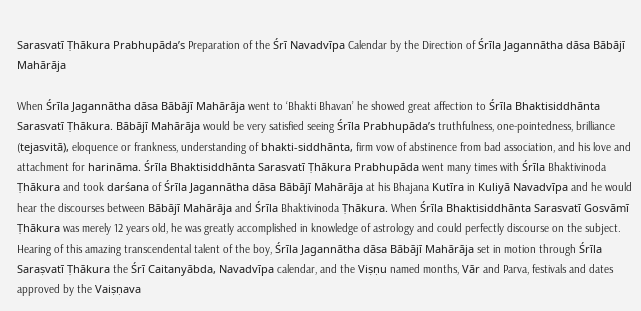Sarasvatī Ṭhākura Prabhupāda’s Preparation of the Śrī Navadvīpa Calendar by the Direction of Śrīla Jagannātha dāsa Bābājī Mahārāja

When Śrīla Jagannātha dāsa Bābājī Mahārāja went to ‘Bhakti Bhavan’ he showed great affection to Śrīla Bhaktisiddhānta Sarasvatī Ṭhākura. Bābājī Mahārāja would be very satisfied seeing Śrīla Prabhupāda’s truthfulness, one-pointedness, brilliance (tejasvitā), eloquence or frankness, understanding of bhakti-siddhānta, firm vow of abstinence from bad association, and his love and attachment for harināma. Śrīla Bhaktisiddhānta Sarasvatī Ṭhākura Prabhupāda went many times with Śrīla Bhaktivinoda Ṭhākura and took darśana of Śrīla Jagannātha dāsa Bābājī Mahārāja at his Bhajana Kutīra in Kuliyā Navadvīpa and he would hear the discourses between Bābājī Mahārāja and Śrīla Bhaktivinoda Ṭhākura. When Śrīla Bhaktisiddhānta Sarasvatī Gosvāmī Ṭhākura was merely 12 years old, he was greatly accomplished in knowledge of astrology and could perfectly discourse on the subject. Hearing of this amazing transcendental talent of the boy, Śrīla Jagannātha dāsa Bābājī Mahārāja set in motion through Śrīla Saraṣvatī Ṭhākura the Śrī Caitanyābda, Navadvīpa calendar, and the Viṣṇu named months, Vār and Parva, festivals and dates approved by the Vaiṣṇava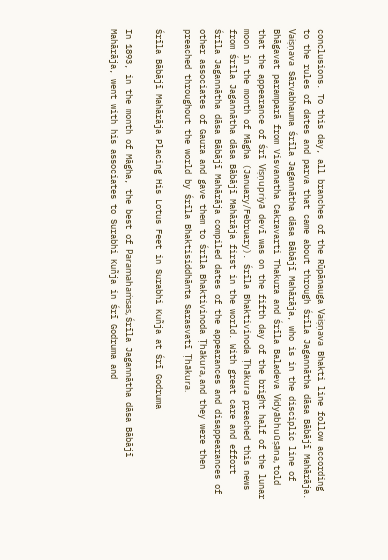conclusions. To this day, all branches of the Rūpānauga Vaiṣṇava Bhakti line follow according to the rules of dates and parva that came about through Śrīla Jagannātha dāsa Bābājī Mahārāja. Vaiṣṇava Sārvabhauma Śrīla Jagannātha dāsa Bābājī Mahārāja, who is in the disciplic line of Bhāgavat paramparā from Visvanatha Cakravarti Thakura and Śrīla Baladeva Vidyābhuūṣāna, told that the appearance of Śrī Viṣṇupriyā devī was on the fifth day of the bright half of the lunar moon in the month of Māgha (January/February). Śrīla Bhaktivinoda Ṭhākura preached this news from Śrīla Jagannātha dāsa Bābājī Mahārāja first in the world. With great care and effort Śrīla Jagannātha dāsa Bābājī Mahārāja compiled dates of the appearances and disappearances of other associates of Gaura and gave them to Śrīla Bhaktivinoda Ṭhākura, and they were then preached throughout the world by Śrīla Bhaktisiddhānta Sarasvatī Ṭhākura.

Śrīla Bābājī Mahārāja Placing His Lotus Feet in Surabhi Kuñja at Śrī Godruma

In 1893, in the month of Māgha, the best of Paramahaṁsas, Śrīla Jagannātha dāsa Bābājī Mahārāja, went with his associates to Surabhi Kuñja in Śrī Godruma and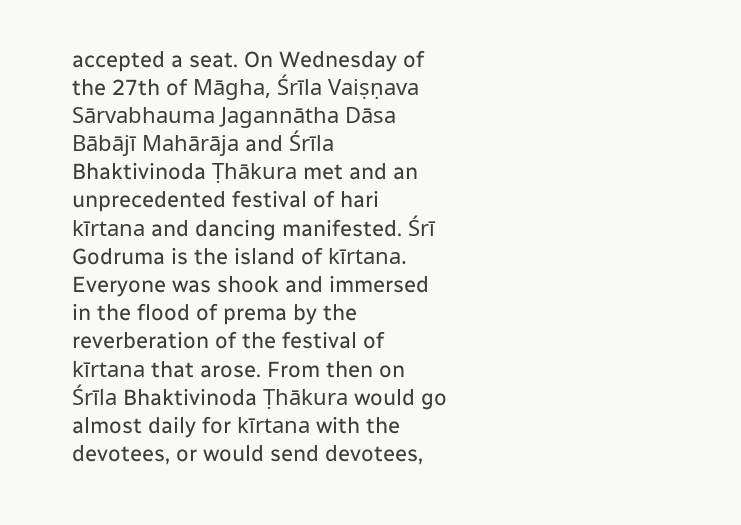accepted a seat. On Wednesday of the 27th of Māgha, Śrīla Vaiṣṇava Sārvabhauma Jagannātha Dāsa Bābājī Mahārāja and Śrīla Bhaktivinoda Ṭhākura met and an unprecedented festival of hari kīrtana and dancing manifested. Śrī Godruma is the island of kīrtana. Everyone was shook and immersed in the flood of prema by the reverberation of the festival of kīrtana that arose. From then on Śrīla Bhaktivinoda Ṭhākura would go almost daily for kīrtana with the devotees, or would send devotees,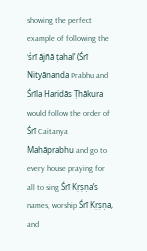showing the perfect example of following the ‘śrī ājñā ṭahal’ (Śrī Nityānanda Prabhu and Śrīla Haridās Ṭhākura would follow the order of Śrī Caitanya Mahāprabhu and go to every house praying for all to sing Śrī Kṛṣṇa’s names, worship Śrī Kṛṣṇa, and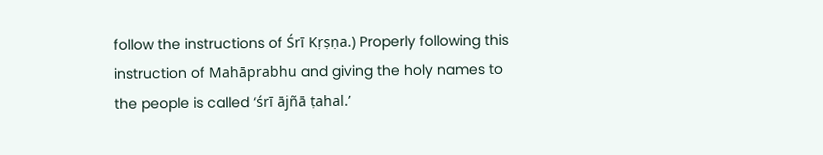follow the instructions of Śrī Kṛṣṇa.) Properly following this instruction of Mahāprabhu and giving the holy names to the people is called ‘śrī ājñā ṭahal.’